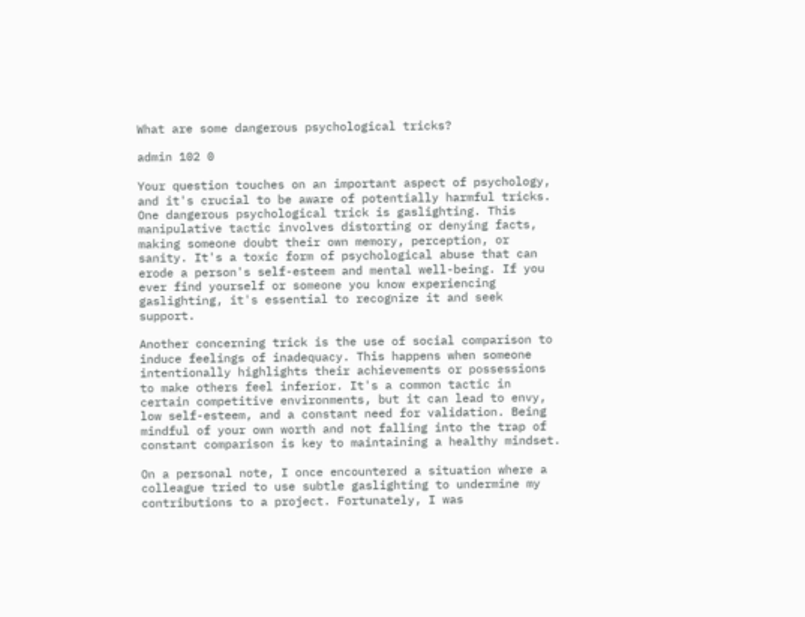What are some dangerous psychological tricks?

admin 102 0

Your question touches on an important aspect of psychology, and it's crucial to be aware of potentially harmful tricks. One dangerous psychological trick is gaslighting. This manipulative tactic involves distorting or denying facts, making someone doubt their own memory, perception, or sanity. It's a toxic form of psychological abuse that can erode a person's self-esteem and mental well-being. If you ever find yourself or someone you know experiencing gaslighting, it's essential to recognize it and seek support.

Another concerning trick is the use of social comparison to induce feelings of inadequacy. This happens when someone intentionally highlights their achievements or possessions to make others feel inferior. It's a common tactic in certain competitive environments, but it can lead to envy, low self-esteem, and a constant need for validation. Being mindful of your own worth and not falling into the trap of constant comparison is key to maintaining a healthy mindset.

On a personal note, I once encountered a situation where a colleague tried to use subtle gaslighting to undermine my contributions to a project. Fortunately, I was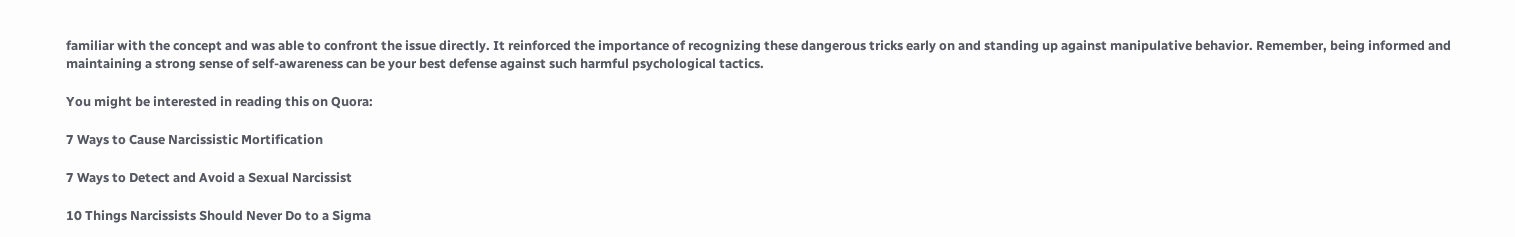familiar with the concept and was able to confront the issue directly. It reinforced the importance of recognizing these dangerous tricks early on and standing up against manipulative behavior. Remember, being informed and maintaining a strong sense of self-awareness can be your best defense against such harmful psychological tactics.

You might be interested in reading this on Quora:

7 Ways to Cause Narcissistic Mortification

7 Ways to Detect and Avoid a Sexual Narcissist

10 Things Narcissists Should Never Do to a Sigma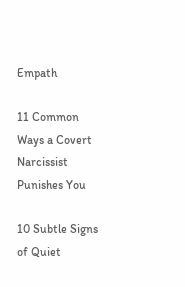Empath

11 Common Ways a Covert Narcissist Punishes You

10 Subtle Signs of Quiet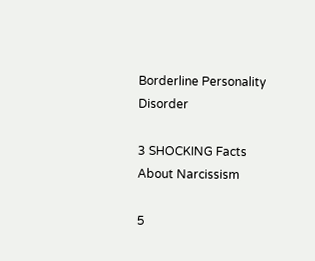Borderline Personality Disorder

3 SHOCKING Facts About Narcissism

5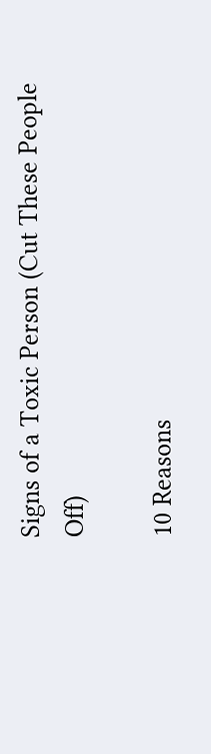Signs of a Toxic Person (Cut These People Off)

10 Reasons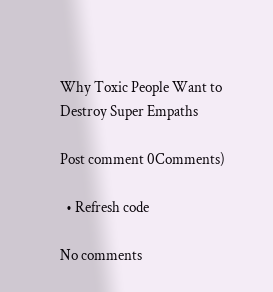Why Toxic People Want to Destroy Super Empaths

Post comment 0Comments)

  • Refresh code

No comments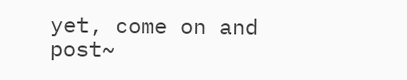yet, come on and post~